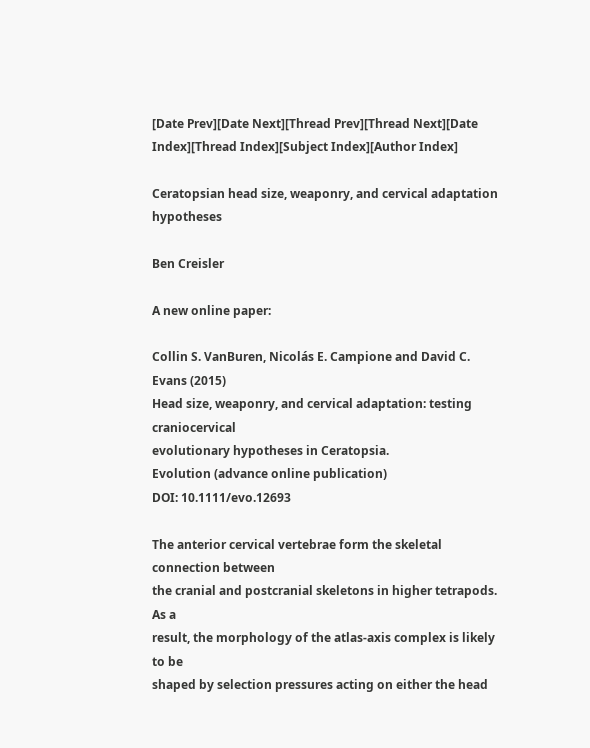[Date Prev][Date Next][Thread Prev][Thread Next][Date Index][Thread Index][Subject Index][Author Index]

Ceratopsian head size, weaponry, and cervical adaptation hypotheses

Ben Creisler

A new online paper:

Collin S. VanBuren, Nicolás E. Campione and David C. Evans (2015)
Head size, weaponry, and cervical adaptation: testing craniocervical
evolutionary hypotheses in Ceratopsia.
Evolution (advance online publication)
DOI: 10.1111/evo.12693

The anterior cervical vertebrae form the skeletal connection between
the cranial and postcranial skeletons in higher tetrapods. As a
result, the morphology of the atlas-axis complex is likely to be
shaped by selection pressures acting on either the head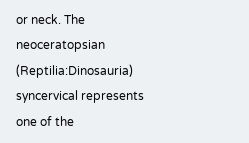or neck. The
neoceratopsian (Reptilia:Dinosauria) syncervical represents one of the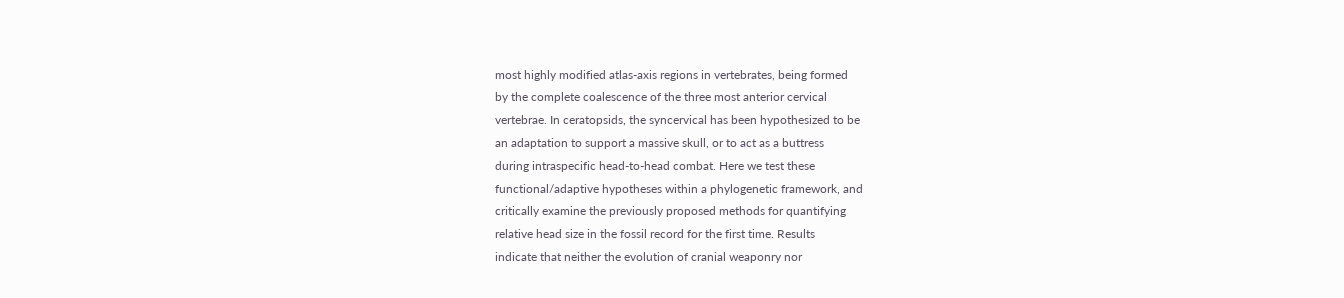most highly modified atlas-axis regions in vertebrates, being formed
by the complete coalescence of the three most anterior cervical
vertebrae. In ceratopsids, the syncervical has been hypothesized to be
an adaptation to support a massive skull, or to act as a buttress
during intraspecific head-to-head combat. Here we test these
functional/adaptive hypotheses within a phylogenetic framework, and
critically examine the previously proposed methods for quantifying
relative head size in the fossil record for the first time. Results
indicate that neither the evolution of cranial weaponry nor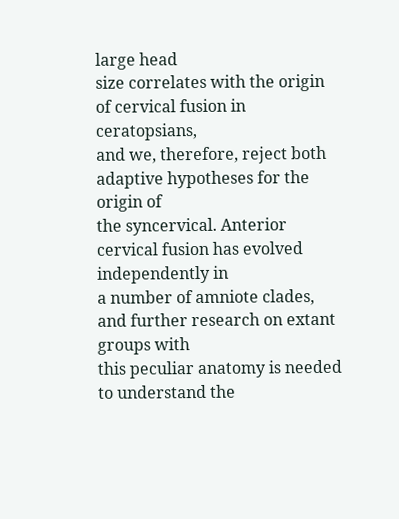large head
size correlates with the origin of cervical fusion in ceratopsians,
and we, therefore, reject both adaptive hypotheses for the origin of
the syncervical. Anterior cervical fusion has evolved independently in
a number of amniote clades, and further research on extant groups with
this peculiar anatomy is needed to understand the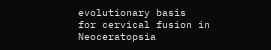evolutionary basis
for cervical fusion in Neoceratopsia